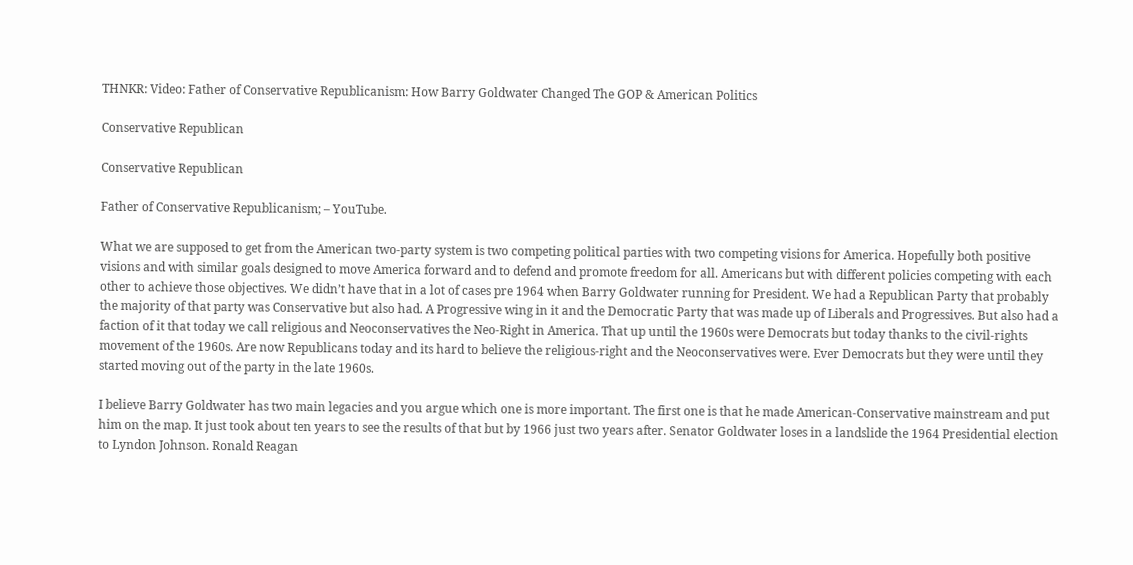THNKR: Video: Father of Conservative Republicanism: How Barry Goldwater Changed The GOP & American Politics

Conservative Republican

Conservative Republican

Father of Conservative Republicanism; – YouTube.

What we are supposed to get from the American two-party system is two competing political parties with two competing visions for America. Hopefully both positive visions and with similar goals designed to move America forward and to defend and promote freedom for all. Americans but with different policies competing with each other to achieve those objectives. We didn’t have that in a lot of cases pre 1964 when Barry Goldwater running for President. We had a Republican Party that probably the majority of that party was Conservative but also had. A Progressive wing in it and the Democratic Party that was made up of Liberals and Progressives. But also had a faction of it that today we call religious and Neoconservatives the Neo-Right in America. That up until the 1960s were Democrats but today thanks to the civil-rights movement of the 1960s. Are now Republicans today and its hard to believe the religious-right and the Neoconservatives were. Ever Democrats but they were until they started moving out of the party in the late 1960s.

I believe Barry Goldwater has two main legacies and you argue which one is more important. The first one is that he made American-Conservative mainstream and put him on the map. It just took about ten years to see the results of that but by 1966 just two years after. Senator Goldwater loses in a landslide the 1964 Presidential election to Lyndon Johnson. Ronald Reagan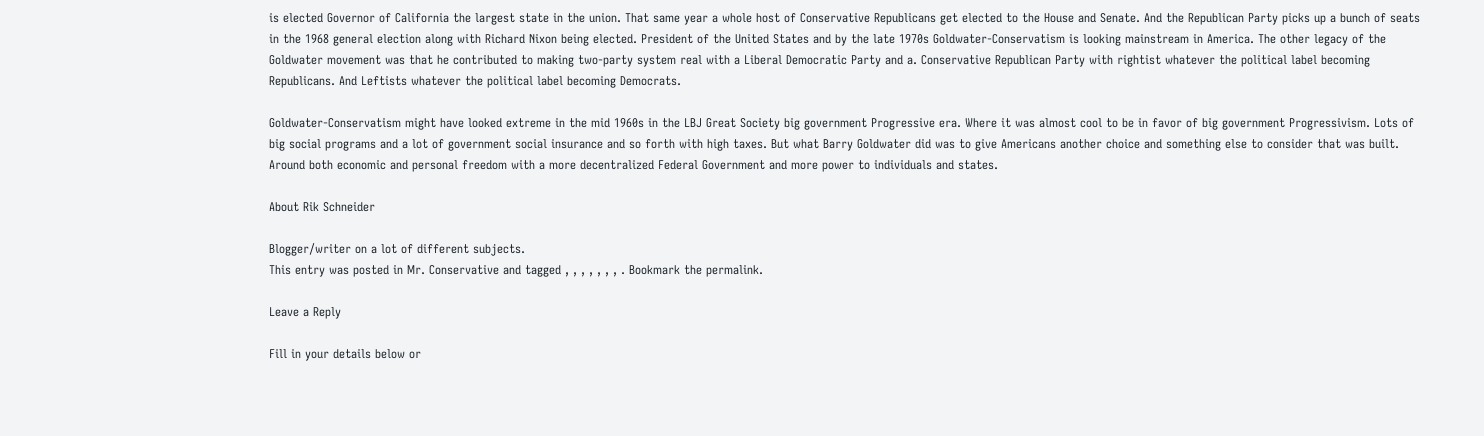is elected Governor of California the largest state in the union. That same year a whole host of Conservative Republicans get elected to the House and Senate. And the Republican Party picks up a bunch of seats in the 1968 general election along with Richard Nixon being elected. President of the United States and by the late 1970s Goldwater-Conservatism is looking mainstream in America. The other legacy of the Goldwater movement was that he contributed to making two-party system real with a Liberal Democratic Party and a. Conservative Republican Party with rightist whatever the political label becoming Republicans. And Leftists whatever the political label becoming Democrats.

Goldwater-Conservatism might have looked extreme in the mid 1960s in the LBJ Great Society big government Progressive era. Where it was almost cool to be in favor of big government Progressivism. Lots of big social programs and a lot of government social insurance and so forth with high taxes. But what Barry Goldwater did was to give Americans another choice and something else to consider that was built. Around both economic and personal freedom with a more decentralized Federal Government and more power to individuals and states.

About Rik Schneider

Blogger/writer on a lot of different subjects.
This entry was posted in Mr. Conservative and tagged , , , , , , , . Bookmark the permalink.

Leave a Reply

Fill in your details below or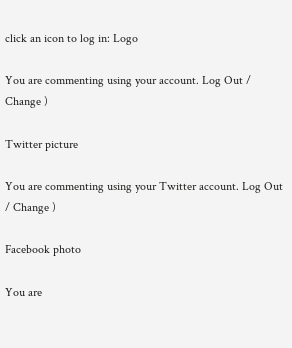click an icon to log in: Logo

You are commenting using your account. Log Out / Change )

Twitter picture

You are commenting using your Twitter account. Log Out / Change )

Facebook photo

You are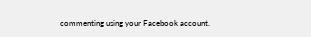commenting using your Facebook account.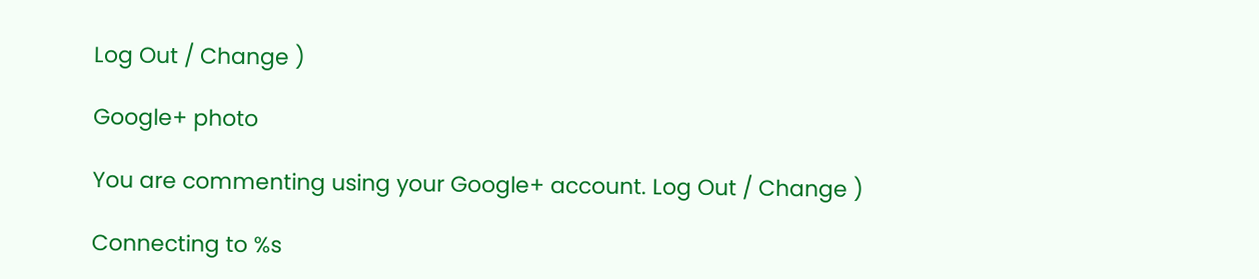Log Out / Change )

Google+ photo

You are commenting using your Google+ account. Log Out / Change )

Connecting to %s